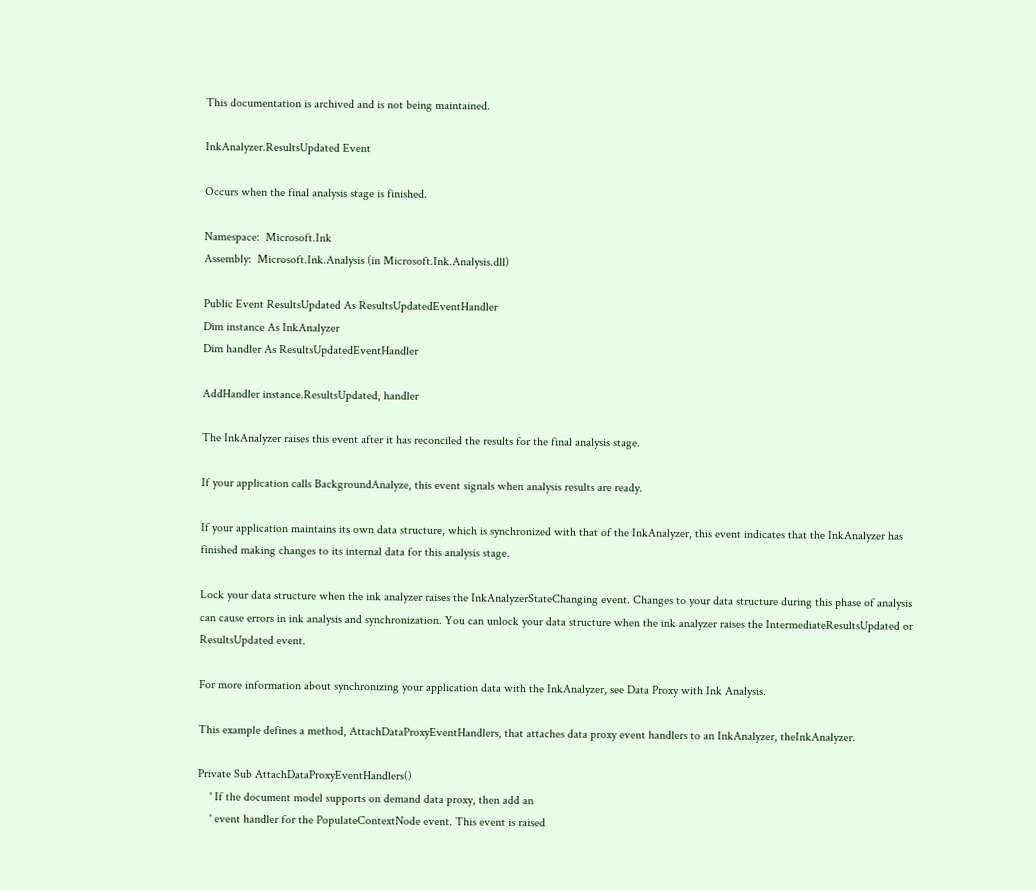This documentation is archived and is not being maintained.

InkAnalyzer.ResultsUpdated Event

Occurs when the final analysis stage is finished.

Namespace:  Microsoft.Ink
Assembly:  Microsoft.Ink.Analysis (in Microsoft.Ink.Analysis.dll)

Public Event ResultsUpdated As ResultsUpdatedEventHandler
Dim instance As InkAnalyzer
Dim handler As ResultsUpdatedEventHandler

AddHandler instance.ResultsUpdated, handler

The InkAnalyzer raises this event after it has reconciled the results for the final analysis stage.

If your application calls BackgroundAnalyze, this event signals when analysis results are ready.

If your application maintains its own data structure, which is synchronized with that of the InkAnalyzer, this event indicates that the InkAnalyzer has finished making changes to its internal data for this analysis stage.

Lock your data structure when the ink analyzer raises the InkAnalyzerStateChanging event. Changes to your data structure during this phase of analysis can cause errors in ink analysis and synchronization. You can unlock your data structure when the ink analyzer raises the IntermediateResultsUpdated or ResultsUpdated event.

For more information about synchronizing your application data with the InkAnalyzer, see Data Proxy with Ink Analysis.

This example defines a method, AttachDataProxyEventHandlers, that attaches data proxy event handlers to an InkAnalyzer, theInkAnalyzer.

Private Sub AttachDataProxyEventHandlers()
    ' If the document model supports on demand data proxy, then add an
    ' event handler for the PopulateContextNode event. This event is raised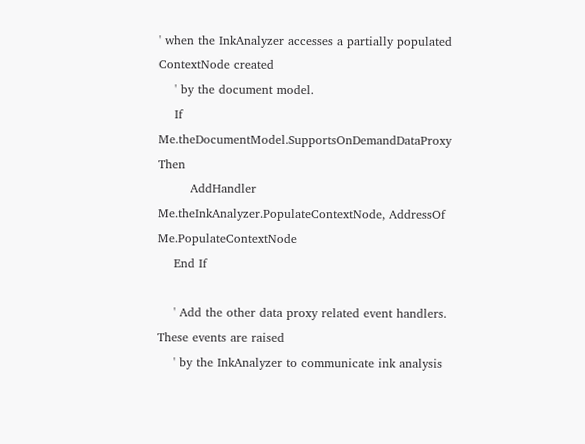' when the InkAnalyzer accesses a partially populated ContextNode created
    ' by the document model.
    If Me.theDocumentModel.SupportsOnDemandDataProxy Then
        AddHandler Me.theInkAnalyzer.PopulateContextNode, AddressOf Me.PopulateContextNode
    End If

    ' Add the other data proxy related event handlers. These events are raised
    ' by the InkAnalyzer to communicate ink analysis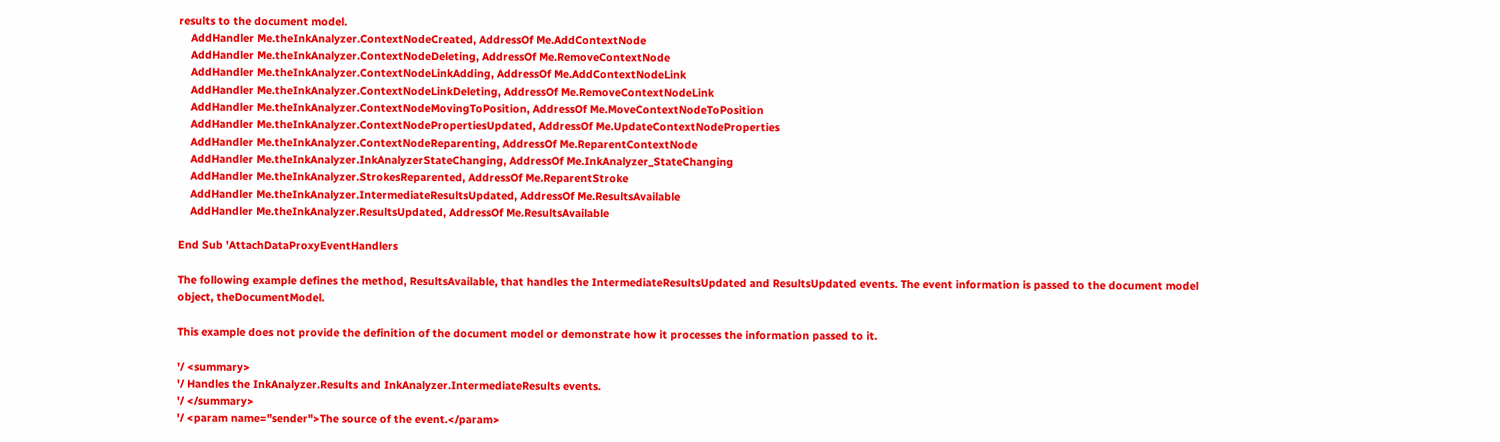results to the document model.
    AddHandler Me.theInkAnalyzer.ContextNodeCreated, AddressOf Me.AddContextNode
    AddHandler Me.theInkAnalyzer.ContextNodeDeleting, AddressOf Me.RemoveContextNode
    AddHandler Me.theInkAnalyzer.ContextNodeLinkAdding, AddressOf Me.AddContextNodeLink
    AddHandler Me.theInkAnalyzer.ContextNodeLinkDeleting, AddressOf Me.RemoveContextNodeLink
    AddHandler Me.theInkAnalyzer.ContextNodeMovingToPosition, AddressOf Me.MoveContextNodeToPosition
    AddHandler Me.theInkAnalyzer.ContextNodePropertiesUpdated, AddressOf Me.UpdateContextNodeProperties
    AddHandler Me.theInkAnalyzer.ContextNodeReparenting, AddressOf Me.ReparentContextNode
    AddHandler Me.theInkAnalyzer.InkAnalyzerStateChanging, AddressOf Me.InkAnalyzer_StateChanging
    AddHandler Me.theInkAnalyzer.StrokesReparented, AddressOf Me.ReparentStroke
    AddHandler Me.theInkAnalyzer.IntermediateResultsUpdated, AddressOf Me.ResultsAvailable
    AddHandler Me.theInkAnalyzer.ResultsUpdated, AddressOf Me.ResultsAvailable

End Sub 'AttachDataProxyEventHandlers

The following example defines the method, ResultsAvailable, that handles the IntermediateResultsUpdated and ResultsUpdated events. The event information is passed to the document model object, theDocumentModel.

This example does not provide the definition of the document model or demonstrate how it processes the information passed to it.

'/ <summary>
'/ Handles the InkAnalyzer.Results and InkAnalyzer.IntermediateResults events.
'/ </summary>
'/ <param name="sender">The source of the event.</param>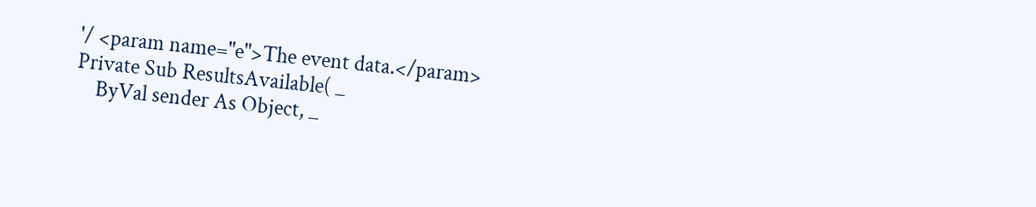'/ <param name="e">The event data.</param>
Private Sub ResultsAvailable( _
    ByVal sender As Object, _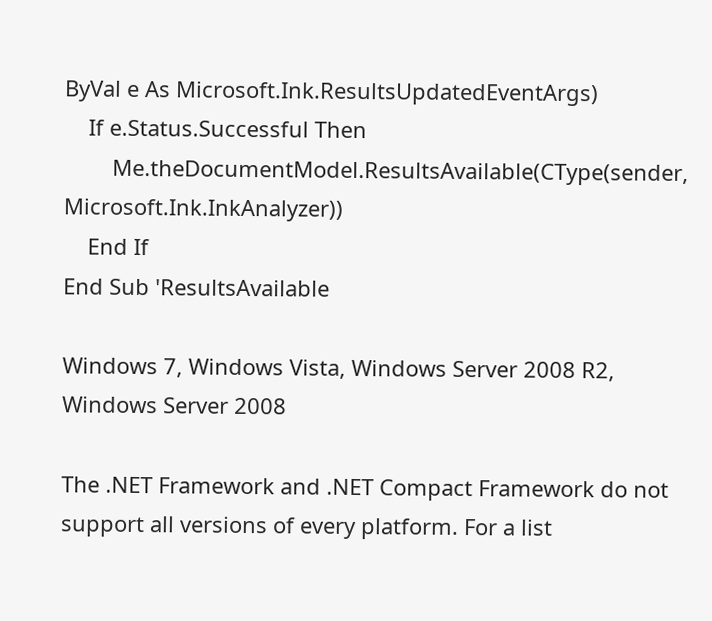ByVal e As Microsoft.Ink.ResultsUpdatedEventArgs)
    If e.Status.Successful Then
        Me.theDocumentModel.ResultsAvailable(CType(sender, Microsoft.Ink.InkAnalyzer))
    End If
End Sub 'ResultsAvailable

Windows 7, Windows Vista, Windows Server 2008 R2, Windows Server 2008

The .NET Framework and .NET Compact Framework do not support all versions of every platform. For a list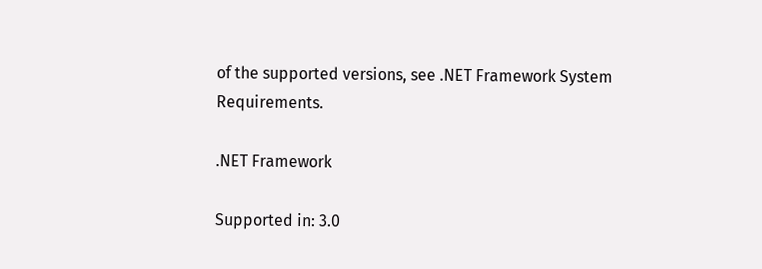of the supported versions, see .NET Framework System Requirements.

.NET Framework

Supported in: 3.0